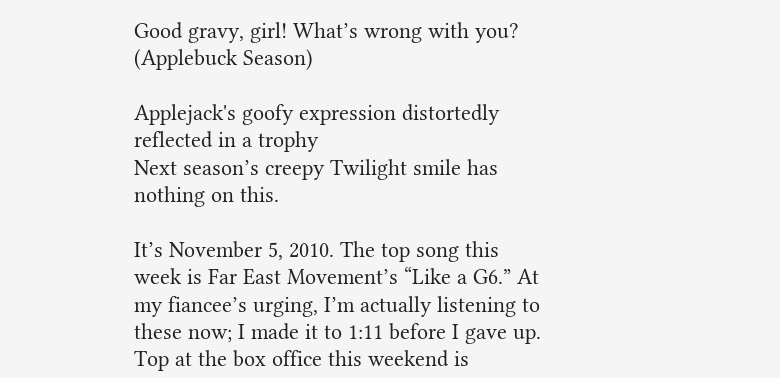Good gravy, girl! What’s wrong with you? (Applebuck Season)

Applejack's goofy expression distortedly reflected in a trophy
Next season’s creepy Twilight smile has nothing on this.

It’s November 5, 2010. The top song this week is Far East Movement’s “Like a G6.” At my fiancee’s urging, I’m actually listening to these now; I made it to 1:11 before I gave up. Top at the box office this weekend is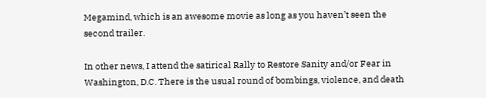Megamind, which is an awesome movie as long as you haven’t seen the second trailer.

In other news, I attend the satirical Rally to Restore Sanity and/or Fear in Washington, D.C. There is the usual round of bombings, violence, and death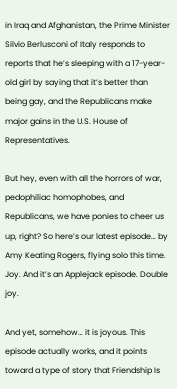in Iraq and Afghanistan, the Prime Minister Silvio Berlusconi of Italy responds to reports that he’s sleeping with a 17-year-old girl by saying that it’s better than being gay, and the Republicans make major gains in the U.S. House of Representatives.

But hey, even with all the horrors of war, pedophiliac homophobes, and Republicans, we have ponies to cheer us up, right? So here’s our latest episode… by Amy Keating Rogers, flying solo this time. Joy. And it’s an Applejack episode. Double joy.

And yet, somehow… it is joyous. This episode actually works, and it points toward a type of story that Friendship Is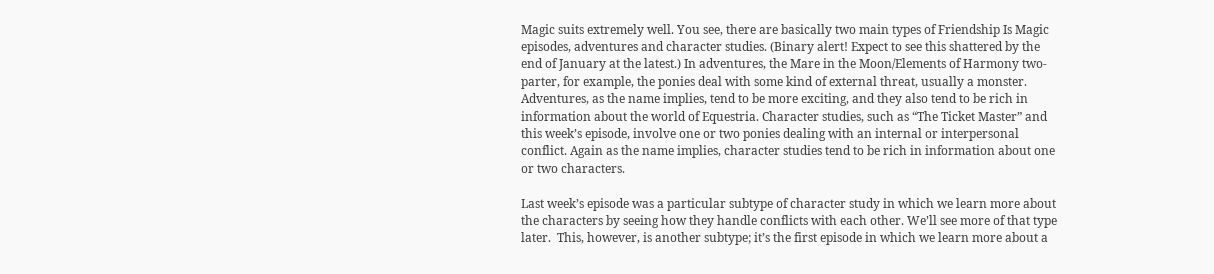Magic suits extremely well. You see, there are basically two main types of Friendship Is Magic episodes, adventures and character studies. (Binary alert! Expect to see this shattered by the end of January at the latest.) In adventures, the Mare in the Moon/Elements of Harmony two-parter, for example, the ponies deal with some kind of external threat, usually a monster. Adventures, as the name implies, tend to be more exciting, and they also tend to be rich in information about the world of Equestria. Character studies, such as “The Ticket Master” and this week’s episode, involve one or two ponies dealing with an internal or interpersonal conflict. Again as the name implies, character studies tend to be rich in information about one or two characters.

Last week’s episode was a particular subtype of character study in which we learn more about the characters by seeing how they handle conflicts with each other. We’ll see more of that type later.  This, however, is another subtype; it’s the first episode in which we learn more about a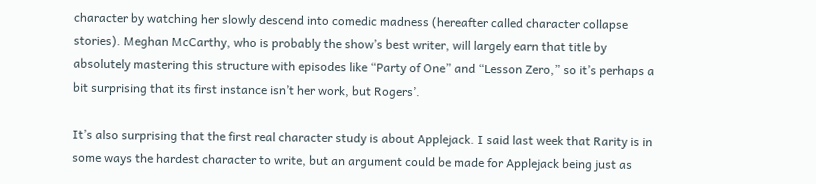character by watching her slowly descend into comedic madness (hereafter called character collapse stories). Meghan McCarthy, who is probably the show’s best writer, will largely earn that title by absolutely mastering this structure with episodes like “Party of One” and “Lesson Zero,” so it’s perhaps a bit surprising that its first instance isn’t her work, but Rogers’.

It’s also surprising that the first real character study is about Applejack. I said last week that Rarity is in some ways the hardest character to write, but an argument could be made for Applejack being just as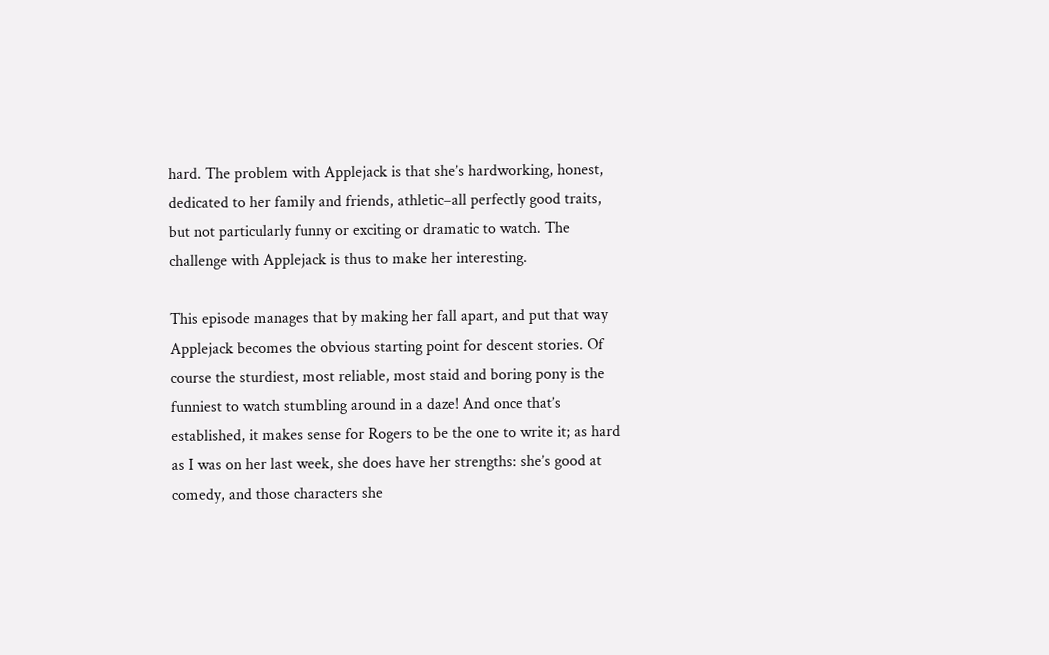hard. The problem with Applejack is that she’s hardworking, honest, dedicated to her family and friends, athletic–all perfectly good traits, but not particularly funny or exciting or dramatic to watch. The challenge with Applejack is thus to make her interesting.

This episode manages that by making her fall apart, and put that way Applejack becomes the obvious starting point for descent stories. Of course the sturdiest, most reliable, most staid and boring pony is the funniest to watch stumbling around in a daze! And once that’s established, it makes sense for Rogers to be the one to write it; as hard as I was on her last week, she does have her strengths: she’s good at comedy, and those characters she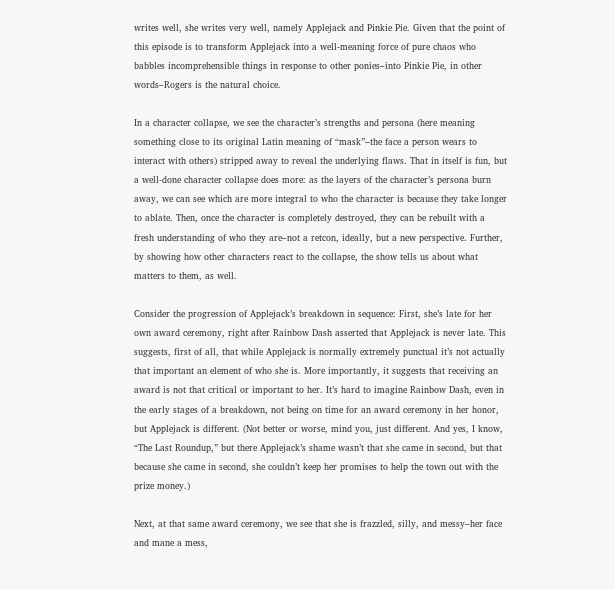writes well, she writes very well, namely Applejack and Pinkie Pie. Given that the point of this episode is to transform Applejack into a well-meaning force of pure chaos who babbles incomprehensible things in response to other ponies–into Pinkie Pie, in other words–Rogers is the natural choice.

In a character collapse, we see the character’s strengths and persona (here meaning something close to its original Latin meaning of “mask”–the face a person wears to interact with others) stripped away to reveal the underlying flaws. That in itself is fun, but a well-done character collapse does more: as the layers of the character’s persona burn away, we can see which are more integral to who the character is because they take longer to ablate. Then, once the character is completely destroyed, they can be rebuilt with a fresh understanding of who they are–not a retcon, ideally, but a new perspective. Further, by showing how other characters react to the collapse, the show tells us about what matters to them, as well.

Consider the progression of Applejack’s breakdown in sequence: First, she’s late for her own award ceremony, right after Rainbow Dash asserted that Applejack is never late. This suggests, first of all, that while Applejack is normally extremely punctual it’s not actually that important an element of who she is. More importantly, it suggests that receiving an award is not that critical or important to her. It’s hard to imagine Rainbow Dash, even in the early stages of a breakdown, not being on time for an award ceremony in her honor, but Applejack is different. (Not better or worse, mind you, just different. And yes, I know, “The Last Roundup,” but there Applejack’s shame wasn’t that she came in second, but that because she came in second, she couldn’t keep her promises to help the town out with the prize money.)

Next, at that same award ceremony, we see that she is frazzled, silly, and messy–her face and mane a mess,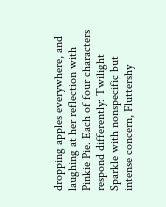dropping apples everywhere, and laughing at her reflection with Pinkie Pie. Each of four characters respond differently: Twilight Sparkle with nonspecific but intense concern, Fluttershy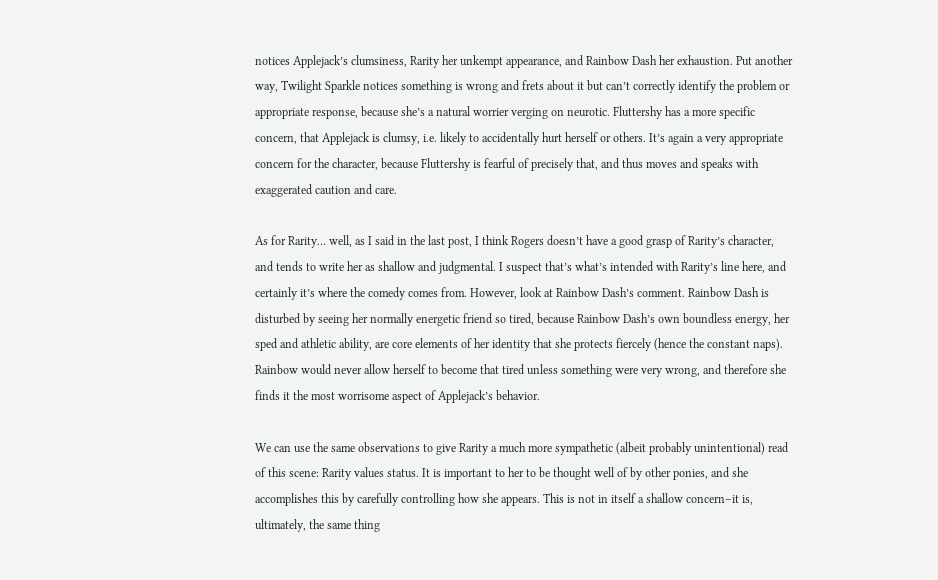notices Applejack’s clumsiness, Rarity her unkempt appearance, and Rainbow Dash her exhaustion. Put another way, Twilight Sparkle notices something is wrong and frets about it but can’t correctly identify the problem or appropriate response, because she’s a natural worrier verging on neurotic. Fluttershy has a more specific concern, that Applejack is clumsy, i.e. likely to accidentally hurt herself or others. It’s again a very appropriate concern for the character, because Fluttershy is fearful of precisely that, and thus moves and speaks with exaggerated caution and care.

As for Rarity… well, as I said in the last post, I think Rogers doesn’t have a good grasp of Rarity’s character, and tends to write her as shallow and judgmental. I suspect that’s what’s intended with Rarity’s line here, and certainly it’s where the comedy comes from. However, look at Rainbow Dash’s comment. Rainbow Dash is disturbed by seeing her normally energetic friend so tired, because Rainbow Dash’s own boundless energy, her sped and athletic ability, are core elements of her identity that she protects fiercely (hence the constant naps). Rainbow would never allow herself to become that tired unless something were very wrong, and therefore she finds it the most worrisome aspect of Applejack’s behavior.

We can use the same observations to give Rarity a much more sympathetic (albeit probably unintentional) read of this scene: Rarity values status. It is important to her to be thought well of by other ponies, and she accomplishes this by carefully controlling how she appears. This is not in itself a shallow concern–it is, ultimately, the same thing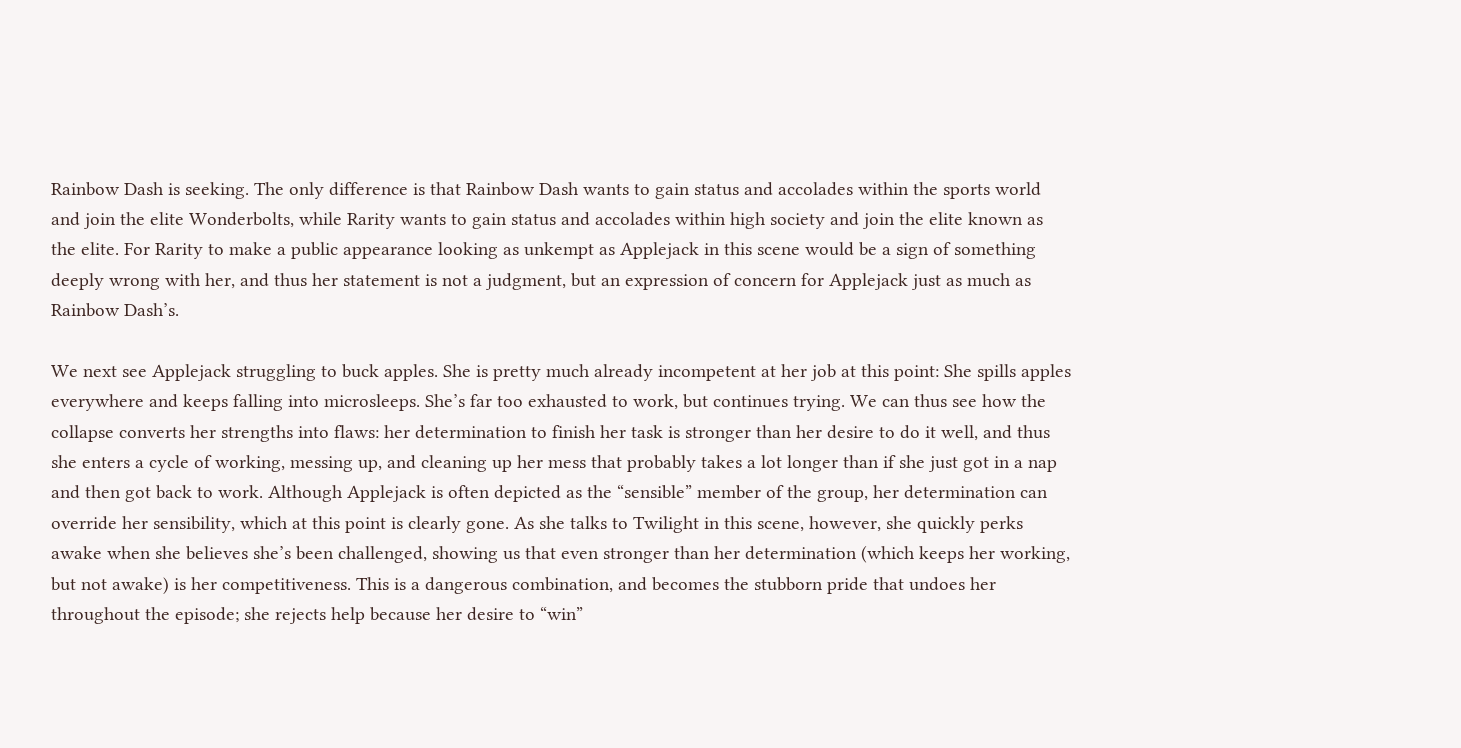Rainbow Dash is seeking. The only difference is that Rainbow Dash wants to gain status and accolades within the sports world and join the elite Wonderbolts, while Rarity wants to gain status and accolades within high society and join the elite known as the elite. For Rarity to make a public appearance looking as unkempt as Applejack in this scene would be a sign of something deeply wrong with her, and thus her statement is not a judgment, but an expression of concern for Applejack just as much as Rainbow Dash’s.

We next see Applejack struggling to buck apples. She is pretty much already incompetent at her job at this point: She spills apples everywhere and keeps falling into microsleeps. She’s far too exhausted to work, but continues trying. We can thus see how the collapse converts her strengths into flaws: her determination to finish her task is stronger than her desire to do it well, and thus she enters a cycle of working, messing up, and cleaning up her mess that probably takes a lot longer than if she just got in a nap and then got back to work. Although Applejack is often depicted as the “sensible” member of the group, her determination can override her sensibility, which at this point is clearly gone. As she talks to Twilight in this scene, however, she quickly perks awake when she believes she’s been challenged, showing us that even stronger than her determination (which keeps her working, but not awake) is her competitiveness. This is a dangerous combination, and becomes the stubborn pride that undoes her throughout the episode; she rejects help because her desire to “win”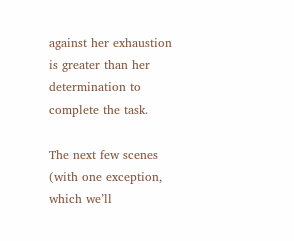against her exhaustion is greater than her determination to complete the task.

The next few scenes (with one exception, which we’ll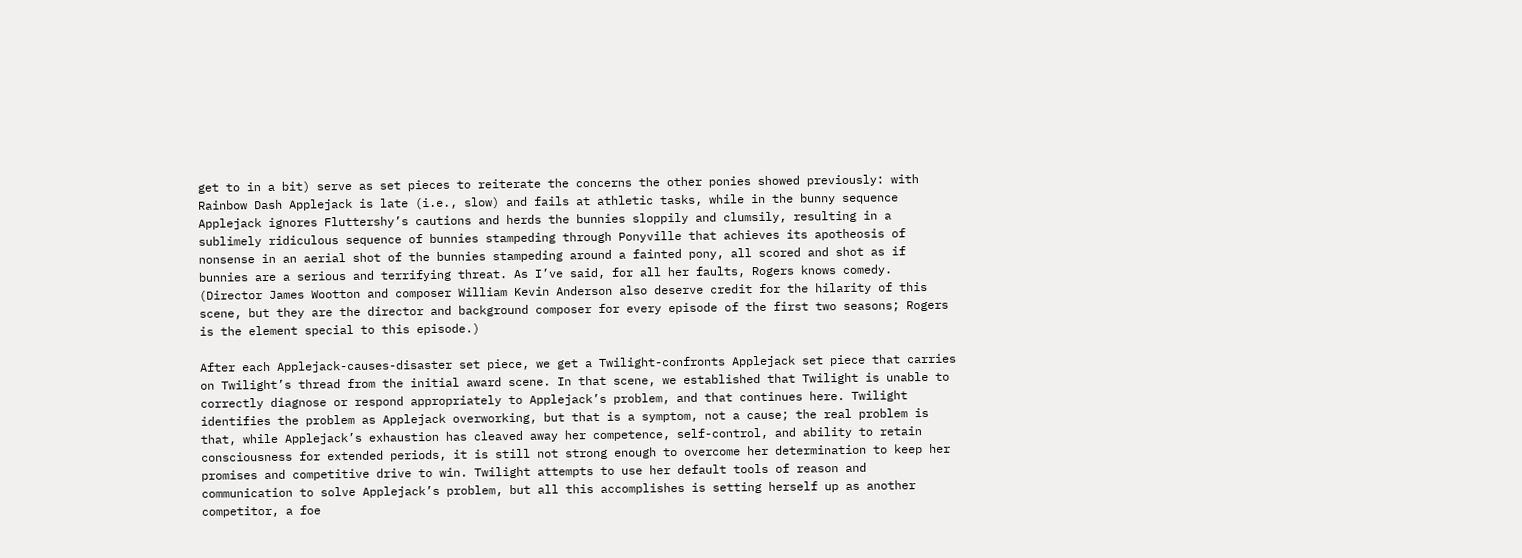get to in a bit) serve as set pieces to reiterate the concerns the other ponies showed previously: with Rainbow Dash Applejack is late (i.e., slow) and fails at athletic tasks, while in the bunny sequence Applejack ignores Fluttershy’s cautions and herds the bunnies sloppily and clumsily, resulting in a sublimely ridiculous sequence of bunnies stampeding through Ponyville that achieves its apotheosis of nonsense in an aerial shot of the bunnies stampeding around a fainted pony, all scored and shot as if bunnies are a serious and terrifying threat. As I’ve said, for all her faults, Rogers knows comedy. (Director James Wootton and composer William Kevin Anderson also deserve credit for the hilarity of this scene, but they are the director and background composer for every episode of the first two seasons; Rogers is the element special to this episode.)

After each Applejack-causes-disaster set piece, we get a Twilight-confronts Applejack set piece that carries on Twilight’s thread from the initial award scene. In that scene, we established that Twilight is unable to correctly diagnose or respond appropriately to Applejack’s problem, and that continues here. Twilight identifies the problem as Applejack overworking, but that is a symptom, not a cause; the real problem is that, while Applejack’s exhaustion has cleaved away her competence, self-control, and ability to retain consciousness for extended periods, it is still not strong enough to overcome her determination to keep her promises and competitive drive to win. Twilight attempts to use her default tools of reason and communication to solve Applejack’s problem, but all this accomplishes is setting herself up as another competitor, a foe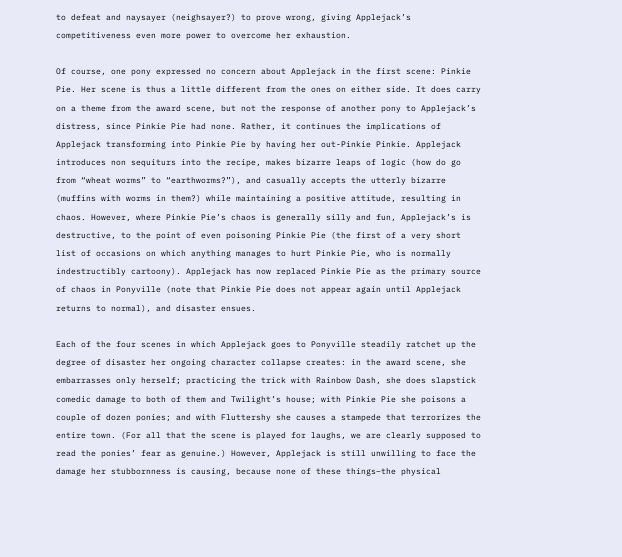to defeat and naysayer (neighsayer?) to prove wrong, giving Applejack’s competitiveness even more power to overcome her exhaustion.

Of course, one pony expressed no concern about Applejack in the first scene: Pinkie Pie. Her scene is thus a little different from the ones on either side. It does carry on a theme from the award scene, but not the response of another pony to Applejack’s distress, since Pinkie Pie had none. Rather, it continues the implications of Applejack transforming into Pinkie Pie by having her out-Pinkie Pinkie. Applejack introduces non sequiturs into the recipe, makes bizarre leaps of logic (how do go from “wheat worms” to “earthworms?”), and casually accepts the utterly bizarre (muffins with worms in them?) while maintaining a positive attitude, resulting in chaos. However, where Pinkie Pie’s chaos is generally silly and fun, Applejack’s is destructive, to the point of even poisoning Pinkie Pie (the first of a very short list of occasions on which anything manages to hurt Pinkie Pie, who is normally indestructibly cartoony). Applejack has now replaced Pinkie Pie as the primary source of chaos in Ponyville (note that Pinkie Pie does not appear again until Applejack returns to normal), and disaster ensues.

Each of the four scenes in which Applejack goes to Ponyville steadily ratchet up the degree of disaster her ongoing character collapse creates: in the award scene, she embarrasses only herself; practicing the trick with Rainbow Dash, she does slapstick comedic damage to both of them and Twilight’s house; with Pinkie Pie she poisons a couple of dozen ponies; and with Fluttershy she causes a stampede that terrorizes the entire town. (For all that the scene is played for laughs, we are clearly supposed to read the ponies’ fear as genuine.) However, Applejack is still unwilling to face the damage her stubbornness is causing, because none of these things–the physical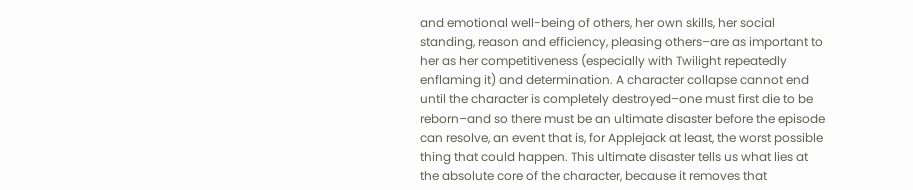and emotional well-being of others, her own skills, her social standing, reason and efficiency, pleasing others–are as important to her as her competitiveness (especially with Twilight repeatedly enflaming it) and determination. A character collapse cannot end until the character is completely destroyed–one must first die to be reborn–and so there must be an ultimate disaster before the episode can resolve, an event that is, for Applejack at least, the worst possible thing that could happen. This ultimate disaster tells us what lies at the absolute core of the character, because it removes that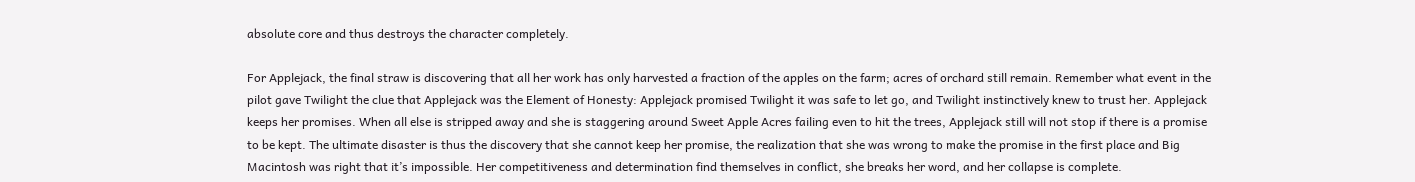absolute core and thus destroys the character completely.

For Applejack, the final straw is discovering that all her work has only harvested a fraction of the apples on the farm; acres of orchard still remain. Remember what event in the pilot gave Twilight the clue that Applejack was the Element of Honesty: Applejack promised Twilight it was safe to let go, and Twilight instinctively knew to trust her. Applejack keeps her promises. When all else is stripped away and she is staggering around Sweet Apple Acres failing even to hit the trees, Applejack still will not stop if there is a promise to be kept. The ultimate disaster is thus the discovery that she cannot keep her promise, the realization that she was wrong to make the promise in the first place and Big Macintosh was right that it’s impossible. Her competitiveness and determination find themselves in conflict, she breaks her word, and her collapse is complete.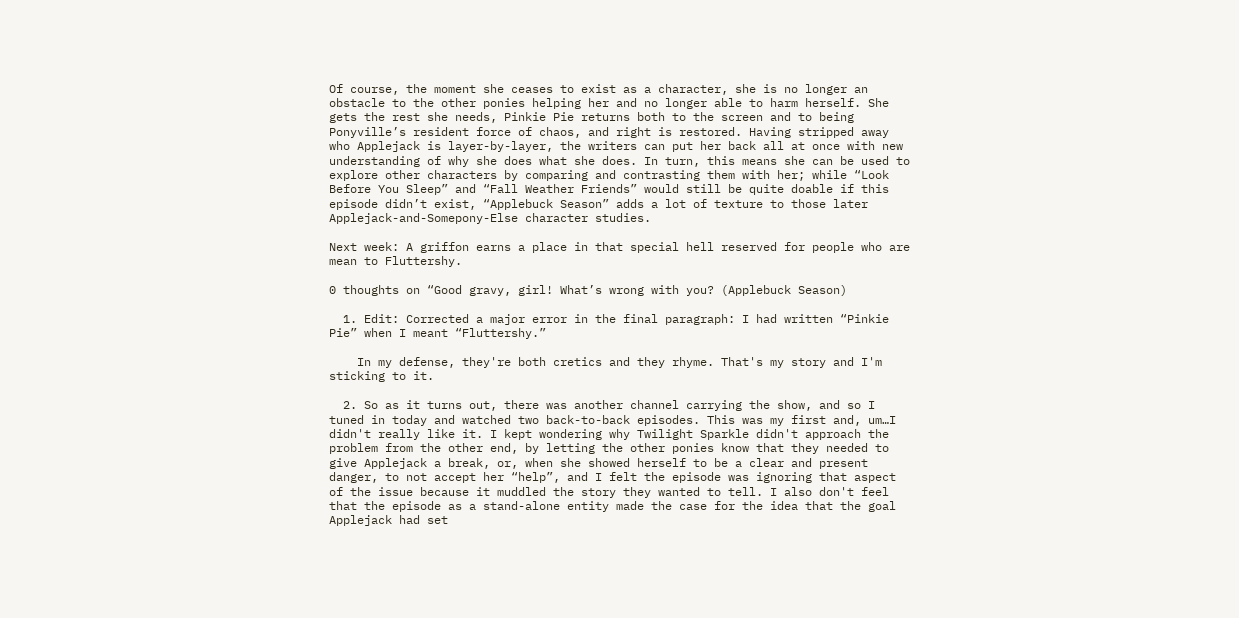Of course, the moment she ceases to exist as a character, she is no longer an obstacle to the other ponies helping her and no longer able to harm herself. She gets the rest she needs, Pinkie Pie returns both to the screen and to being Ponyville’s resident force of chaos, and right is restored. Having stripped away who Applejack is layer-by-layer, the writers can put her back all at once with new understanding of why she does what she does. In turn, this means she can be used to explore other characters by comparing and contrasting them with her; while “Look Before You Sleep” and “Fall Weather Friends” would still be quite doable if this episode didn’t exist, “Applebuck Season” adds a lot of texture to those later Applejack-and-Somepony-Else character studies.

Next week: A griffon earns a place in that special hell reserved for people who are mean to Fluttershy.

0 thoughts on “Good gravy, girl! What’s wrong with you? (Applebuck Season)

  1. Edit: Corrected a major error in the final paragraph: I had written “Pinkie Pie” when I meant “Fluttershy.”

    In my defense, they're both cretics and they rhyme. That's my story and I'm sticking to it.

  2. So as it turns out, there was another channel carrying the show, and so I tuned in today and watched two back-to-back episodes. This was my first and, um…I didn't really like it. I kept wondering why Twilight Sparkle didn't approach the problem from the other end, by letting the other ponies know that they needed to give Applejack a break, or, when she showed herself to be a clear and present danger, to not accept her “help”, and I felt the episode was ignoring that aspect of the issue because it muddled the story they wanted to tell. I also don't feel that the episode as a stand-alone entity made the case for the idea that the goal Applejack had set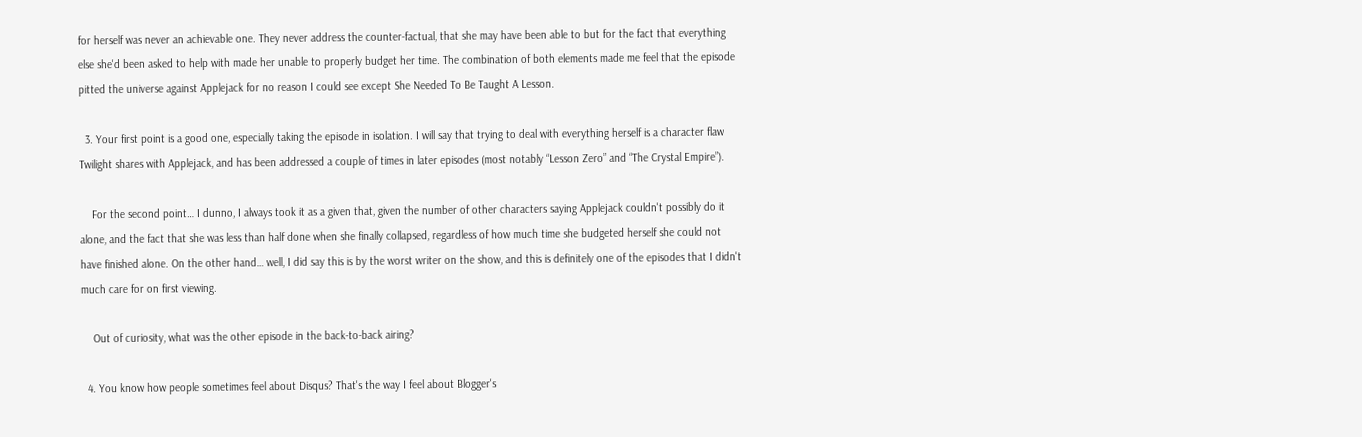for herself was never an achievable one. They never address the counter-factual, that she may have been able to but for the fact that everything else she'd been asked to help with made her unable to properly budget her time. The combination of both elements made me feel that the episode pitted the universe against Applejack for no reason I could see except She Needed To Be Taught A Lesson.

  3. Your first point is a good one, especially taking the episode in isolation. I will say that trying to deal with everything herself is a character flaw Twilight shares with Applejack, and has been addressed a couple of times in later episodes (most notably “Lesson Zero” and “The Crystal Empire”).

    For the second point… I dunno, I always took it as a given that, given the number of other characters saying Applejack couldn't possibly do it alone, and the fact that she was less than half done when she finally collapsed, regardless of how much time she budgeted herself she could not have finished alone. On the other hand… well, I did say this is by the worst writer on the show, and this is definitely one of the episodes that I didn't much care for on first viewing.

    Out of curiosity, what was the other episode in the back-to-back airing?

  4. You know how people sometimes feel about Disqus? That's the way I feel about Blogger's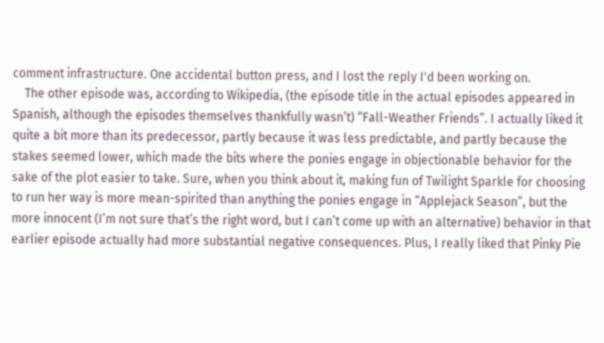comment infrastructure. One accidental button press, and I lost the reply I'd been working on.
    The other episode was, according to Wikipedia, (the episode title in the actual episodes appeared in Spanish, although the episodes themselves thankfully wasn’t) “Fall-Weather Friends”. I actually liked it quite a bit more than its predecessor, partly because it was less predictable, and partly because the stakes seemed lower, which made the bits where the ponies engage in objectionable behavior for the sake of the plot easier to take. Sure, when you think about it, making fun of Twilight Sparkle for choosing to run her way is more mean-spirited than anything the ponies engage in “Applejack Season”, but the more innocent (I’m not sure that’s the right word, but I can’t come up with an alternative) behavior in that earlier episode actually had more substantial negative consequences. Plus, I really liked that Pinky Pie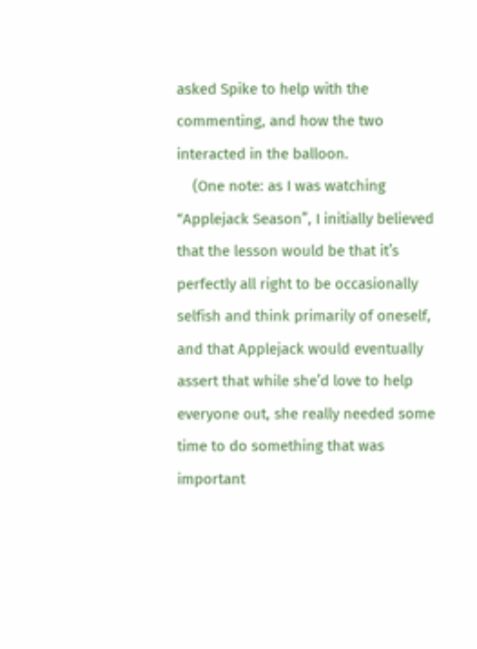asked Spike to help with the commenting, and how the two interacted in the balloon.
    (One note: as I was watching “Applejack Season”, I initially believed that the lesson would be that it’s perfectly all right to be occasionally selfish and think primarily of oneself, and that Applejack would eventually assert that while she’d love to help everyone out, she really needed some time to do something that was important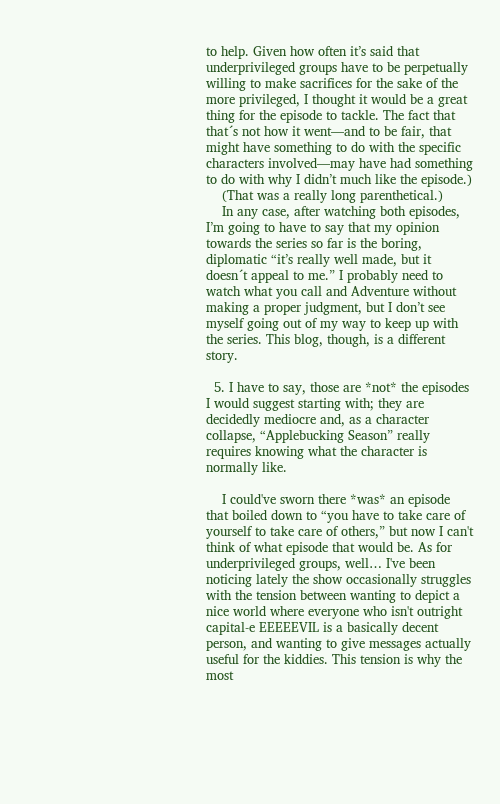to help. Given how often it’s said that underprivileged groups have to be perpetually willing to make sacrifices for the sake of the more privileged, I thought it would be a great thing for the episode to tackle. The fact that that´s not how it went—and to be fair, that might have something to do with the specific characters involved—may have had something to do with why I didn’t much like the episode.)
    (That was a really long parenthetical.)
    In any case, after watching both episodes, I’m going to have to say that my opinion towards the series so far is the boring, diplomatic “it’s really well made, but it doesn´t appeal to me.” I probably need to watch what you call and Adventure without making a proper judgment, but I don’t see myself going out of my way to keep up with the series. This blog, though, is a different story.

  5. I have to say, those are *not* the episodes I would suggest starting with; they are decidedly mediocre and, as a character collapse, “Applebucking Season” really requires knowing what the character is normally like.

    I could've sworn there *was* an episode that boiled down to “you have to take care of yourself to take care of others,” but now I can't think of what episode that would be. As for underprivileged groups, well… I've been noticing lately the show occasionally struggles with the tension between wanting to depict a nice world where everyone who isn't outright capital-e EEEEEVIL is a basically decent person, and wanting to give messages actually useful for the kiddies. This tension is why the most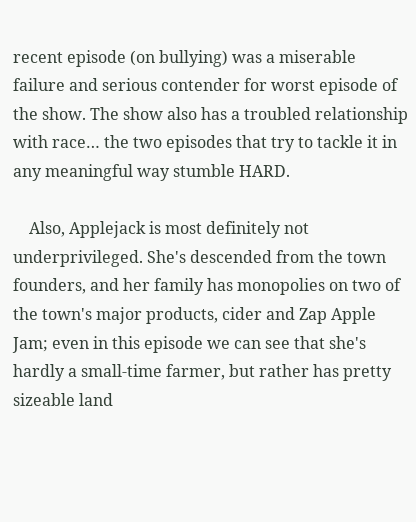recent episode (on bullying) was a miserable failure and serious contender for worst episode of the show. The show also has a troubled relationship with race… the two episodes that try to tackle it in any meaningful way stumble HARD.

    Also, Applejack is most definitely not underprivileged. She's descended from the town founders, and her family has monopolies on two of the town's major products, cider and Zap Apple Jam; even in this episode we can see that she's hardly a small-time farmer, but rather has pretty sizeable land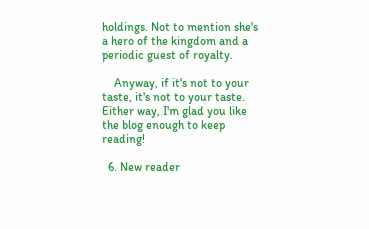holdings. Not to mention she's a hero of the kingdom and a periodic guest of royalty.

    Anyway, if it's not to your taste, it's not to your taste. Either way, I'm glad you like the blog enough to keep reading!

  6. New reader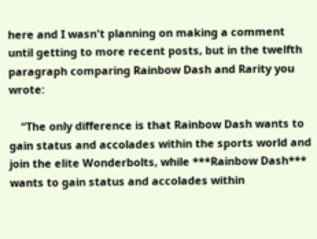here and I wasn't planning on making a comment until getting to more recent posts, but in the twelfth paragraph comparing Rainbow Dash and Rarity you wrote:

    “The only difference is that Rainbow Dash wants to gain status and accolades within the sports world and join the elite Wonderbolts, while ***Rainbow Dash*** wants to gain status and accolades within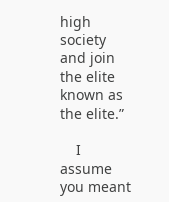high society and join the elite known as the elite.”

    I assume you meant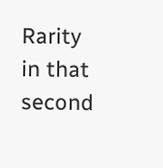Rarity in that second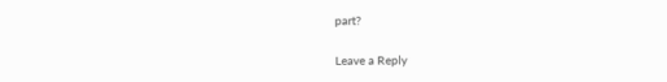part?

Leave a Reply